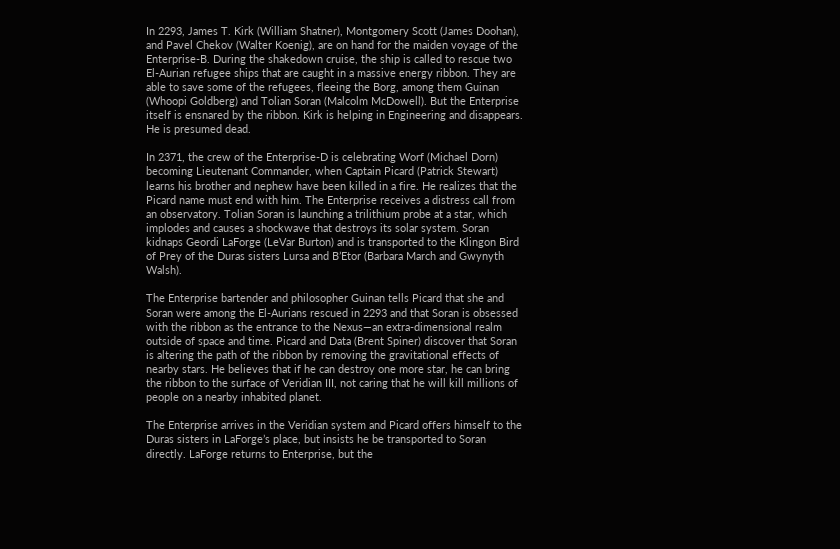In 2293, James T. Kirk (William Shatner), Montgomery Scott (James Doohan), and Pavel Chekov (Walter Koenig), are on hand for the maiden voyage of the Enterprise-B. During the shakedown cruise, the ship is called to rescue two El-Aurian refugee ships that are caught in a massive energy ribbon. They are able to save some of the refugees, fleeing the Borg, among them Guinan (Whoopi Goldberg) and Tolian Soran (Malcolm McDowell). But the Enterprise itself is ensnared by the ribbon. Kirk is helping in Engineering and disappears. He is presumed dead.

In 2371, the crew of the Enterprise-D is celebrating Worf (Michael Dorn) becoming Lieutenant Commander, when Captain Picard (Patrick Stewart) learns his brother and nephew have been killed in a fire. He realizes that the Picard name must end with him. The Enterprise receives a distress call from an observatory. Tolian Soran is launching a trilithium probe at a star, which implodes and causes a shockwave that destroys its solar system. Soran kidnaps Geordi LaForge (LeVar Burton) and is transported to the Klingon Bird of Prey of the Duras sisters Lursa and B’Etor (Barbara March and Gwynyth Walsh).

The Enterprise bartender and philosopher Guinan tells Picard that she and Soran were among the El-Aurians rescued in 2293 and that Soran is obsessed with the ribbon as the entrance to the Nexus—an extra-dimensional realm outside of space and time. Picard and Data (Brent Spiner) discover that Soran is altering the path of the ribbon by removing the gravitational effects of nearby stars. He believes that if he can destroy one more star, he can bring the ribbon to the surface of Veridian III, not caring that he will kill millions of people on a nearby inhabited planet.

The Enterprise arrives in the Veridian system and Picard offers himself to the Duras sisters in LaForge’s place, but insists he be transported to Soran directly. LaForge returns to Enterprise, but the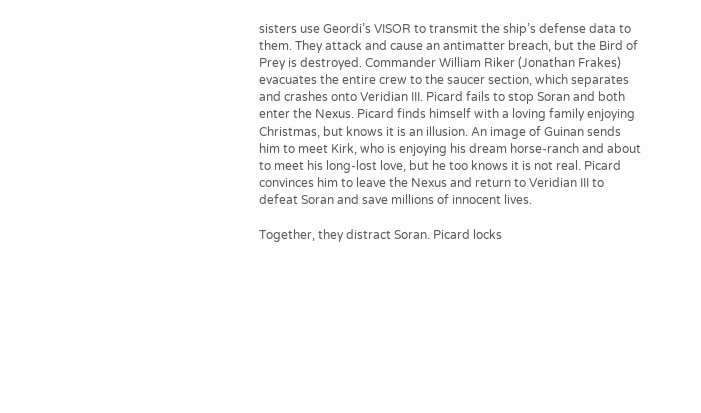sisters use Geordi’s VISOR to transmit the ship’s defense data to them. They attack and cause an antimatter breach, but the Bird of Prey is destroyed. Commander William Riker (Jonathan Frakes) evacuates the entire crew to the saucer section, which separates and crashes onto Veridian III. Picard fails to stop Soran and both enter the Nexus. Picard finds himself with a loving family enjoying Christmas, but knows it is an illusion. An image of Guinan sends him to meet Kirk, who is enjoying his dream horse-ranch and about to meet his long-lost love, but he too knows it is not real. Picard convinces him to leave the Nexus and return to Veridian III to defeat Soran and save millions of innocent lives.

Together, they distract Soran. Picard locks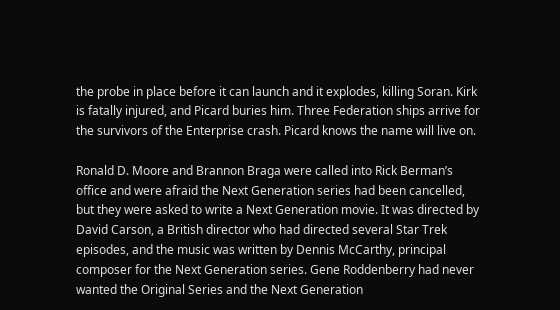the probe in place before it can launch and it explodes, killing Soran. Kirk is fatally injured, and Picard buries him. Three Federation ships arrive for the survivors of the Enterprise crash. Picard knows the name will live on.

Ronald D. Moore and Brannon Braga were called into Rick Berman’s office and were afraid the Next Generation series had been cancelled, but they were asked to write a Next Generation movie. It was directed by David Carson, a British director who had directed several Star Trek episodes, and the music was written by Dennis McCarthy, principal composer for the Next Generation series. Gene Roddenberry had never wanted the Original Series and the Next Generation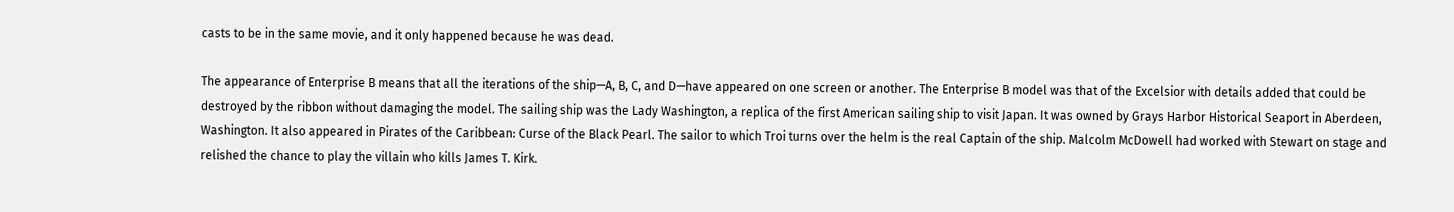casts to be in the same movie, and it only happened because he was dead.

The appearance of Enterprise B means that all the iterations of the ship—A, B, C, and D—have appeared on one screen or another. The Enterprise B model was that of the Excelsior with details added that could be destroyed by the ribbon without damaging the model. The sailing ship was the Lady Washington, a replica of the first American sailing ship to visit Japan. It was owned by Grays Harbor Historical Seaport in Aberdeen, Washington. It also appeared in Pirates of the Caribbean: Curse of the Black Pearl. The sailor to which Troi turns over the helm is the real Captain of the ship. Malcolm McDowell had worked with Stewart on stage and relished the chance to play the villain who kills James T. Kirk.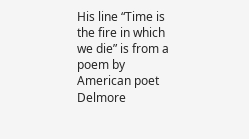His line “Time is the fire in which we die” is from a poem by American poet Delmore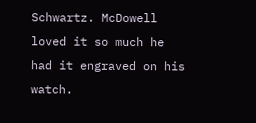Schwartz. McDowell loved it so much he had it engraved on his watch.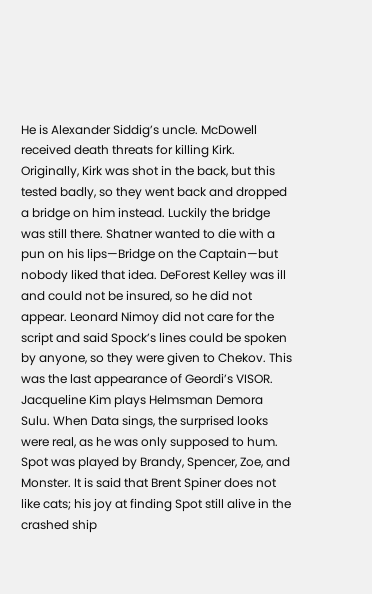He is Alexander Siddig’s uncle. McDowell received death threats for killing Kirk. Originally, Kirk was shot in the back, but this tested badly, so they went back and dropped a bridge on him instead. Luckily the bridge was still there. Shatner wanted to die with a pun on his lips—Bridge on the Captain—but nobody liked that idea. DeForest Kelley was ill and could not be insured, so he did not appear. Leonard Nimoy did not care for the script and said Spock’s lines could be spoken by anyone, so they were given to Chekov. This was the last appearance of Geordi’s VISOR. Jacqueline Kim plays Helmsman Demora Sulu. When Data sings, the surprised looks were real, as he was only supposed to hum. Spot was played by Brandy, Spencer, Zoe, and Monster. It is said that Brent Spiner does not like cats; his joy at finding Spot still alive in the crashed ship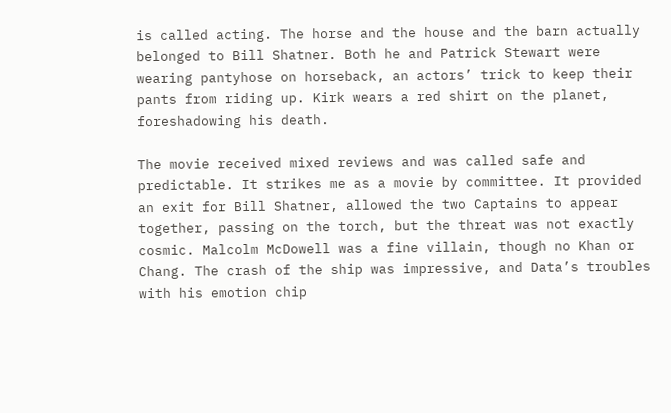is called acting. The horse and the house and the barn actually belonged to Bill Shatner. Both he and Patrick Stewart were wearing pantyhose on horseback, an actors’ trick to keep their pants from riding up. Kirk wears a red shirt on the planet, foreshadowing his death.

The movie received mixed reviews and was called safe and predictable. It strikes me as a movie by committee. It provided an exit for Bill Shatner, allowed the two Captains to appear together, passing on the torch, but the threat was not exactly cosmic. Malcolm McDowell was a fine villain, though no Khan or Chang. The crash of the ship was impressive, and Data’s troubles with his emotion chip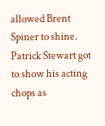allowed Brent Spiner to shine. Patrick Stewart got to show his acting chops as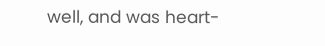well, and was heart-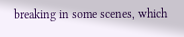breaking in some scenes, which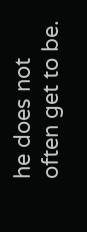he does not often get to be.